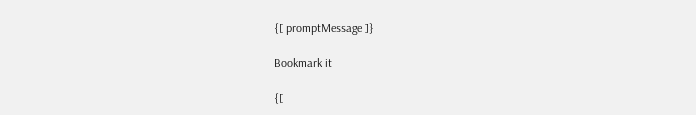{[ promptMessage ]}

Bookmark it

{[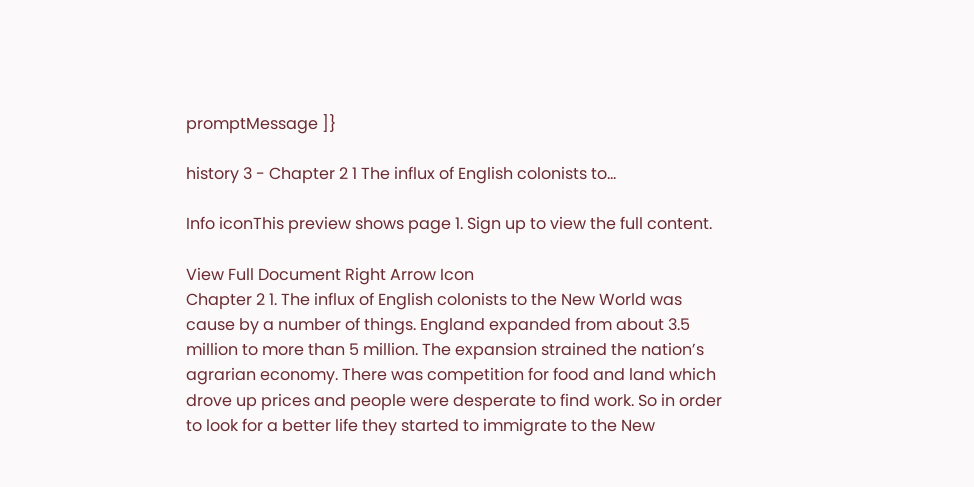promptMessage ]}

history 3 - Chapter 2 1 The influx of English colonists to...

Info iconThis preview shows page 1. Sign up to view the full content.

View Full Document Right Arrow Icon
Chapter 2 1. The influx of English colonists to the New World was cause by a number of things. England expanded from about 3.5 million to more than 5 million. The expansion strained the nation’s agrarian economy. There was competition for food and land which drove up prices and people were desperate to find work. So in order to look for a better life they started to immigrate to the New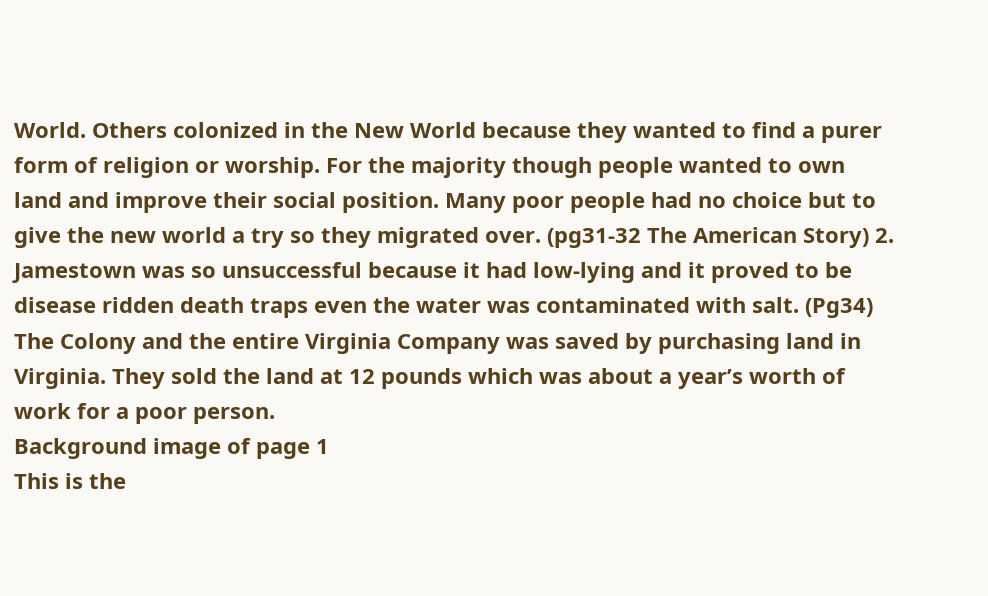World. Others colonized in the New World because they wanted to find a purer form of religion or worship. For the majority though people wanted to own land and improve their social position. Many poor people had no choice but to give the new world a try so they migrated over. (pg31-32 The American Story) 2. Jamestown was so unsuccessful because it had low-lying and it proved to be disease ridden death traps even the water was contaminated with salt. (Pg34) The Colony and the entire Virginia Company was saved by purchasing land in Virginia. They sold the land at 12 pounds which was about a year’s worth of work for a poor person.
Background image of page 1
This is the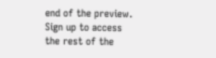end of the preview. Sign up to access the rest of the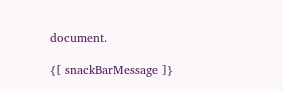document.

{[ snackBarMessage ]}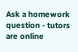Ask a homework question - tutors are online